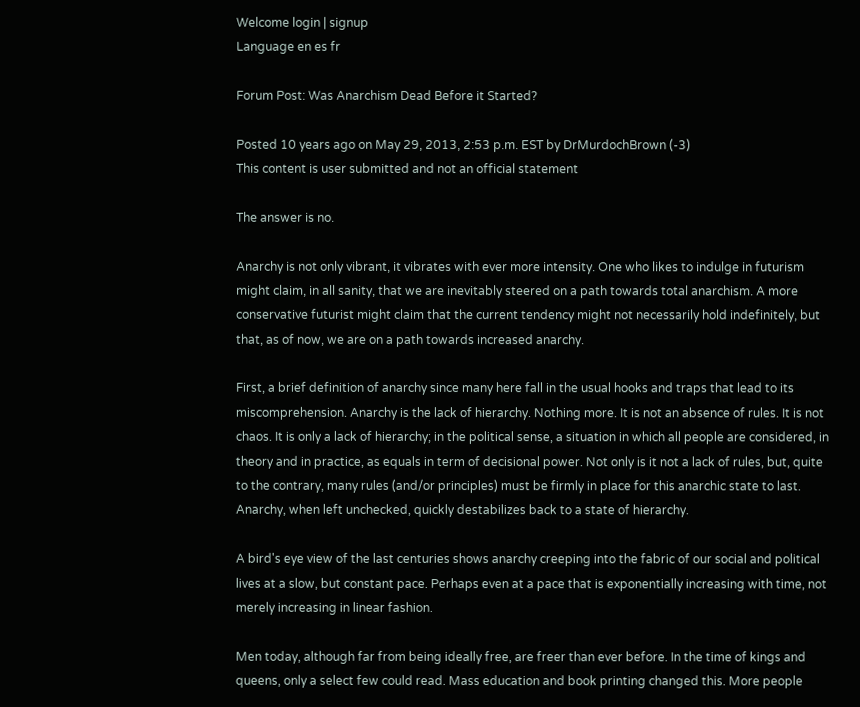Welcome login | signup
Language en es fr

Forum Post: Was Anarchism Dead Before it Started?

Posted 10 years ago on May 29, 2013, 2:53 p.m. EST by DrMurdochBrown (-3)
This content is user submitted and not an official statement

The answer is no.

Anarchy is not only vibrant, it vibrates with ever more intensity. One who likes to indulge in futurism might claim, in all sanity, that we are inevitably steered on a path towards total anarchism. A more conservative futurist might claim that the current tendency might not necessarily hold indefinitely, but that, as of now, we are on a path towards increased anarchy.

First, a brief definition of anarchy since many here fall in the usual hooks and traps that lead to its miscomprehension. Anarchy is the lack of hierarchy. Nothing more. It is not an absence of rules. It is not chaos. It is only a lack of hierarchy; in the political sense, a situation in which all people are considered, in theory and in practice, as equals in term of decisional power. Not only is it not a lack of rules, but, quite to the contrary, many rules (and/or principles) must be firmly in place for this anarchic state to last. Anarchy, when left unchecked, quickly destabilizes back to a state of hierarchy.

A bird's eye view of the last centuries shows anarchy creeping into the fabric of our social and political lives at a slow, but constant pace. Perhaps even at a pace that is exponentially increasing with time, not merely increasing in linear fashion.

Men today, although far from being ideally free, are freer than ever before. In the time of kings and queens, only a select few could read. Mass education and book printing changed this. More people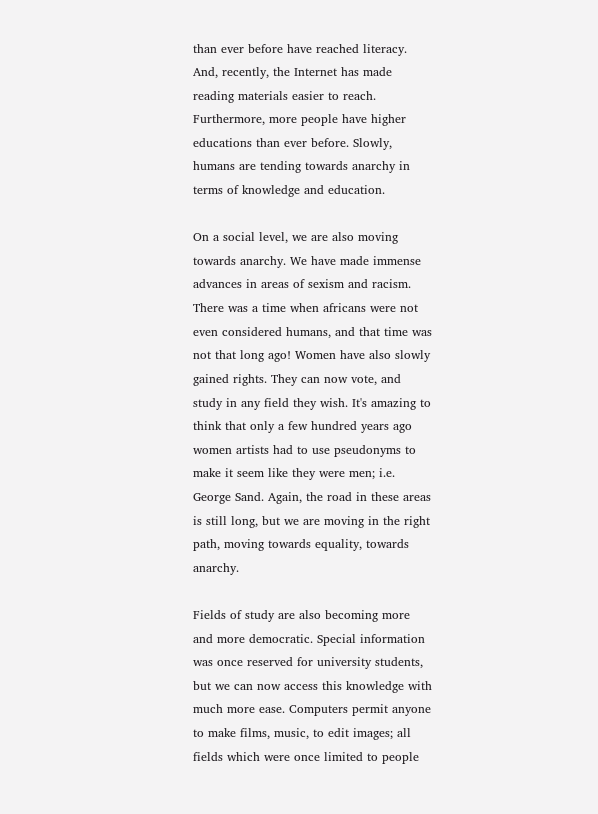than ever before have reached literacy. And, recently, the Internet has made reading materials easier to reach. Furthermore, more people have higher educations than ever before. Slowly, humans are tending towards anarchy in terms of knowledge and education.

On a social level, we are also moving towards anarchy. We have made immense advances in areas of sexism and racism. There was a time when africans were not even considered humans, and that time was not that long ago! Women have also slowly gained rights. They can now vote, and study in any field they wish. It's amazing to think that only a few hundred years ago women artists had to use pseudonyms to make it seem like they were men; i.e. George Sand. Again, the road in these areas is still long, but we are moving in the right path, moving towards equality, towards anarchy.

Fields of study are also becoming more and more democratic. Special information was once reserved for university students, but we can now access this knowledge with much more ease. Computers permit anyone to make films, music, to edit images; all fields which were once limited to people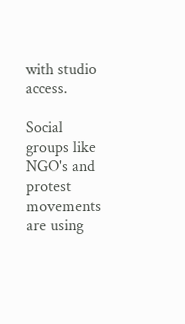with studio access.

Social groups like NGO's and protest movements are using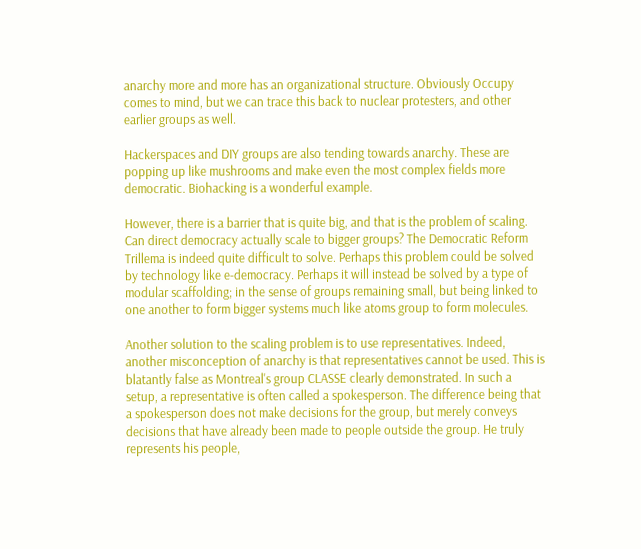anarchy more and more has an organizational structure. Obviously Occupy comes to mind, but we can trace this back to nuclear protesters, and other earlier groups as well.

Hackerspaces and DIY groups are also tending towards anarchy. These are popping up like mushrooms and make even the most complex fields more democratic. Biohacking is a wonderful example.

However, there is a barrier that is quite big, and that is the problem of scaling. Can direct democracy actually scale to bigger groups? The Democratic Reform Trillema is indeed quite difficult to solve. Perhaps this problem could be solved by technology like e-democracy. Perhaps it will instead be solved by a type of modular scaffolding; in the sense of groups remaining small, but being linked to one another to form bigger systems much like atoms group to form molecules.

Another solution to the scaling problem is to use representatives. Indeed, another misconception of anarchy is that representatives cannot be used. This is blatantly false as Montreal's group CLASSE clearly demonstrated. In such a setup, a representative is often called a spokesperson. The difference being that a spokesperson does not make decisions for the group, but merely conveys decisions that have already been made to people outside the group. He truly represents his people,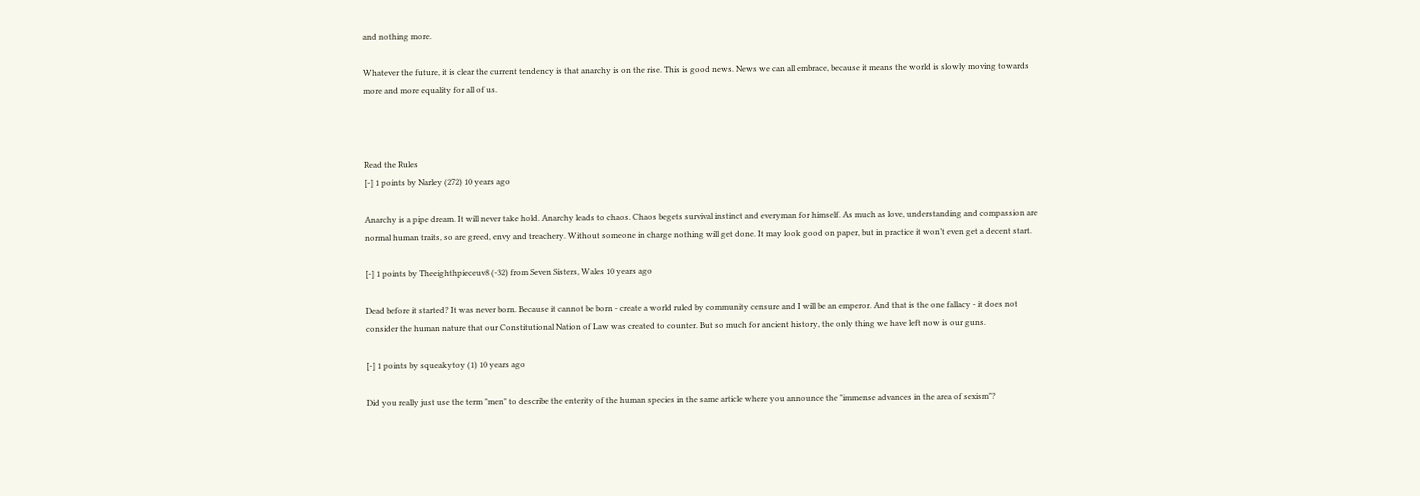and nothing more.

Whatever the future, it is clear the current tendency is that anarchy is on the rise. This is good news. News we can all embrace, because it means the world is slowly moving towards more and more equality for all of us.



Read the Rules
[-] 1 points by Narley (272) 10 years ago

Anarchy is a pipe dream. It will never take hold. Anarchy leads to chaos. Chaos begets survival instinct and everyman for himself. As much as love, understanding and compassion are normal human traits, so are greed, envy and treachery. Without someone in charge nothing will get done. It may look good on paper, but in practice it won’t even get a decent start.

[-] 1 points by Theeighthpieceuv8 (-32) from Seven Sisters, Wales 10 years ago

Dead before it started? It was never born. Because it cannot be born - create a world ruled by community censure and I will be an emperor. And that is the one fallacy - it does not consider the human nature that our Constitutional Nation of Law was created to counter. But so much for ancient history, the only thing we have left now is our guns.

[-] 1 points by squeakytoy (1) 10 years ago

Did you really just use the term "men" to describe the enterity of the human species in the same article where you announce the "immense advances in the area of sexism"?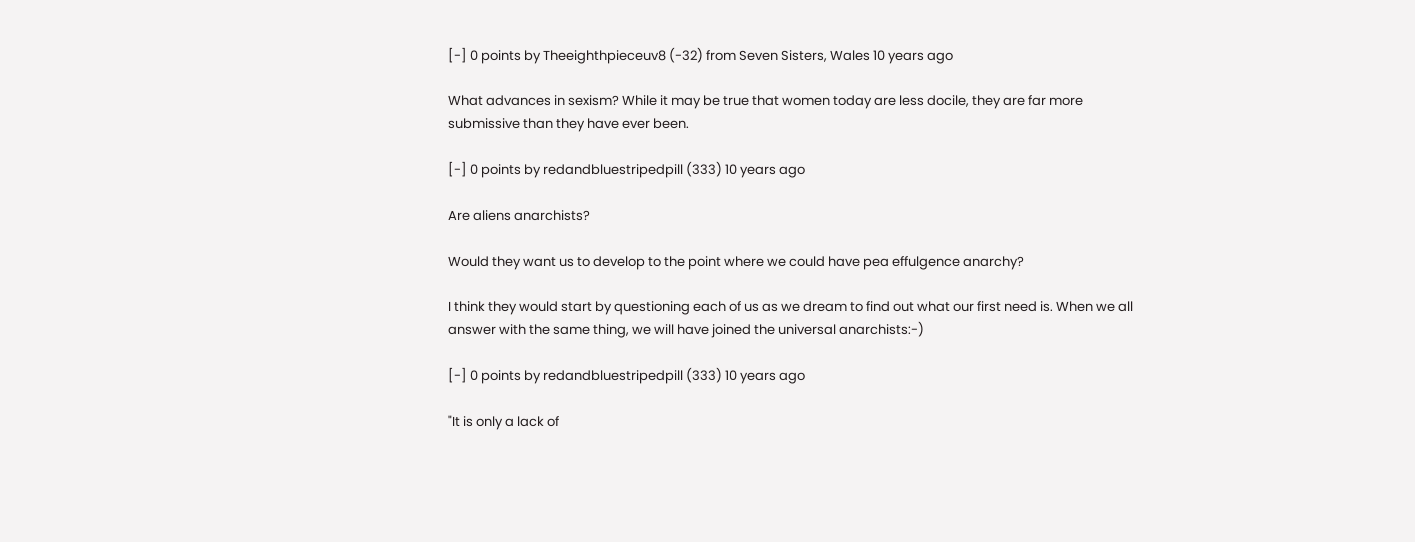[-] 0 points by Theeighthpieceuv8 (-32) from Seven Sisters, Wales 10 years ago

What advances in sexism? While it may be true that women today are less docile, they are far more submissive than they have ever been.

[-] 0 points by redandbluestripedpill (333) 10 years ago

Are aliens anarchists?

Would they want us to develop to the point where we could have pea effulgence anarchy?

I think they would start by questioning each of us as we dream to find out what our first need is. When we all answer with the same thing, we will have joined the universal anarchists:-)

[-] 0 points by redandbluestripedpill (333) 10 years ago

"It is only a lack of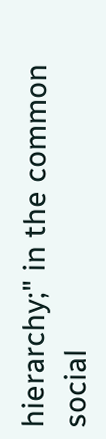hierarchy;" in the common social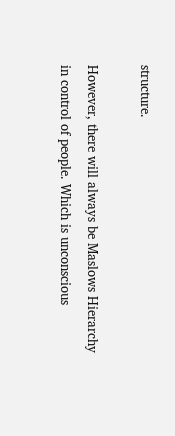structure.

However, there will always be Maslows Hierarchy in control of people. Which is unconscious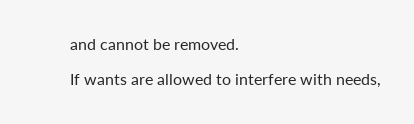and cannot be removed.

If wants are allowed to interfere with needs,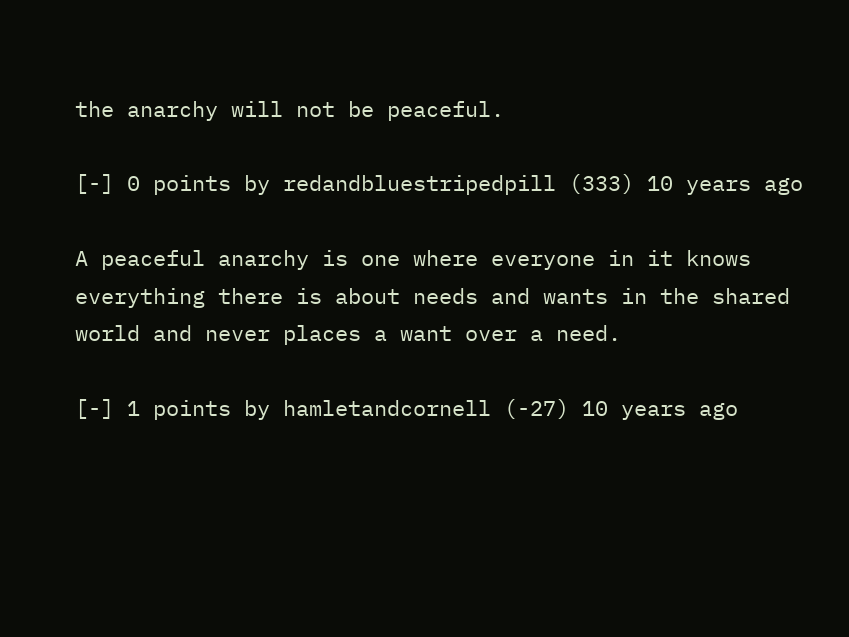the anarchy will not be peaceful.

[-] 0 points by redandbluestripedpill (333) 10 years ago

A peaceful anarchy is one where everyone in it knows everything there is about needs and wants in the shared world and never places a want over a need.

[-] 1 points by hamletandcornell (-27) 10 years ago